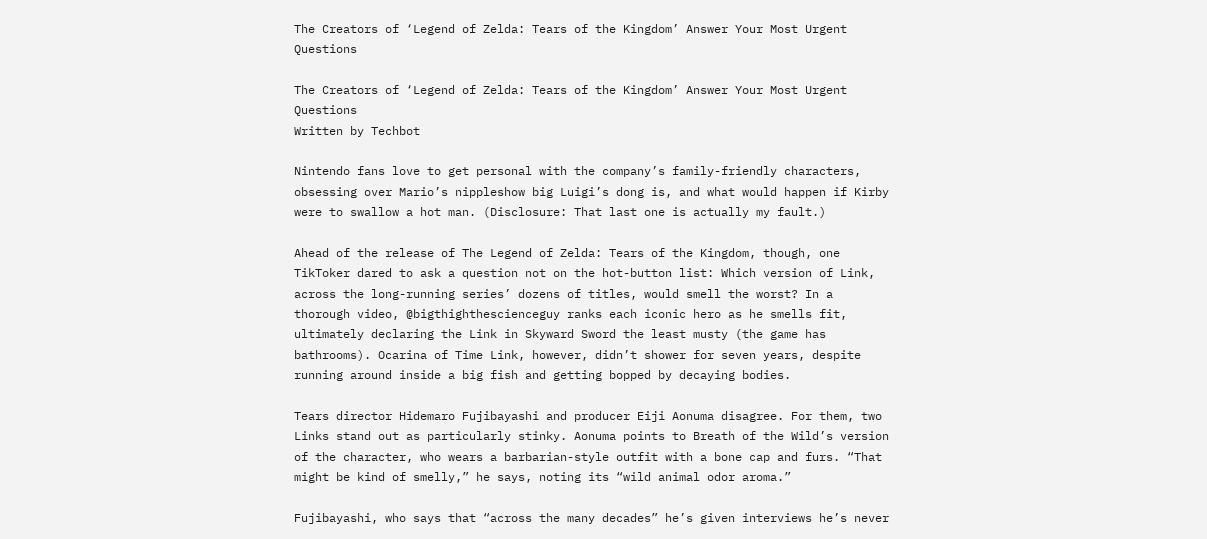The Creators of ‘Legend of Zelda: Tears of the Kingdom’ Answer Your Most Urgent Questions

The Creators of ‘Legend of Zelda: Tears of the Kingdom’ Answer Your Most Urgent Questions
Written by Techbot

Nintendo fans love to get personal with the company’s family-friendly characters, obsessing over Mario’s nippleshow big Luigi’s dong is, and what would happen if Kirby were to swallow a hot man. (Disclosure: That last one is actually my fault.)

Ahead of the release of The Legend of Zelda: Tears of the Kingdom, though, one TikToker dared to ask a question not on the hot-button list: Which version of Link, across the long-running series’ dozens of titles, would smell the worst? In a thorough video, @bigthighthescienceguy ranks each iconic hero as he smells fit, ultimately declaring the Link in Skyward Sword the least musty (the game has bathrooms). Ocarina of Time Link, however, didn’t shower for seven years, despite running around inside a big fish and getting bopped by decaying bodies.

Tears director Hidemaro Fujibayashi and producer Eiji Aonuma disagree. For them, two Links stand out as particularly stinky. Aonuma points to Breath of the Wild’s version of the character, who wears a barbarian-style outfit with a bone cap and furs. “That might be kind of smelly,” he says, noting its “wild animal odor aroma.”

Fujibayashi, who says that “across the many decades” he’s given interviews he’s never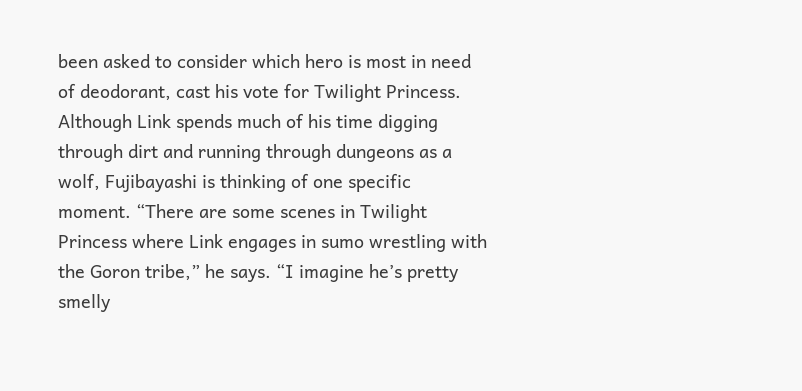been asked to consider which hero is most in need of deodorant, cast his vote for Twilight Princess. Although Link spends much of his time digging through dirt and running through dungeons as a wolf, Fujibayashi is thinking of one specific moment. “There are some scenes in Twilight Princess where Link engages in sumo wrestling with the Goron tribe,” he says. “I imagine he’s pretty smelly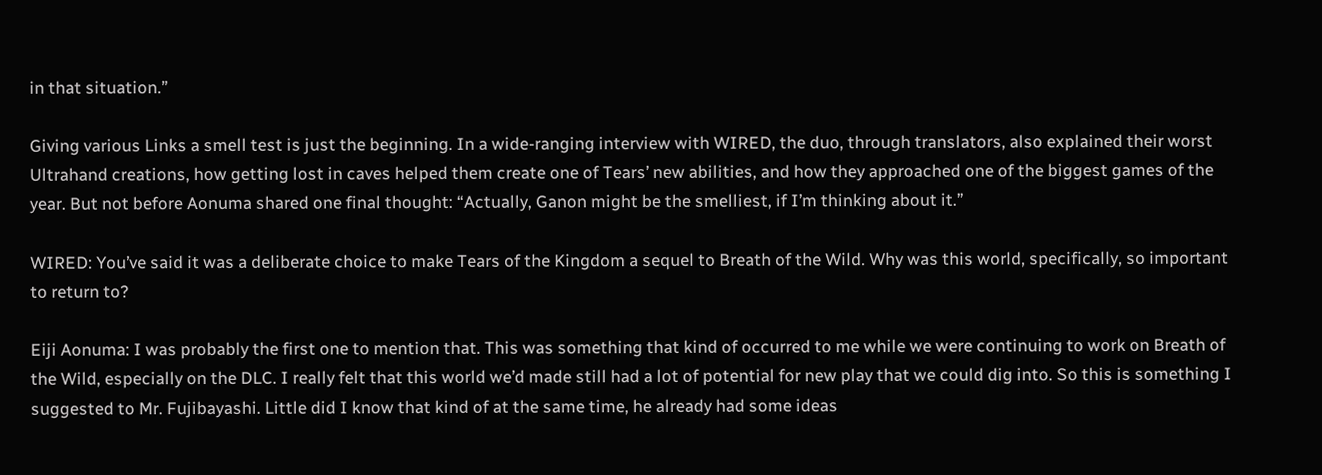in that situation.”

Giving various Links a smell test is just the beginning. In a wide-ranging interview with WIRED, the duo, through translators, also explained their worst Ultrahand creations, how getting lost in caves helped them create one of Tears’ new abilities, and how they approached one of the biggest games of the year. But not before Aonuma shared one final thought: “Actually, Ganon might be the smelliest, if I’m thinking about it.”

WIRED: You’ve said it was a deliberate choice to make Tears of the Kingdom a sequel to Breath of the Wild. Why was this world, specifically, so important to return to?

Eiji Aonuma: I was probably the first one to mention that. This was something that kind of occurred to me while we were continuing to work on Breath of the Wild, especially on the DLC. I really felt that this world we’d made still had a lot of potential for new play that we could dig into. So this is something I suggested to Mr. Fujibayashi. Little did I know that kind of at the same time, he already had some ideas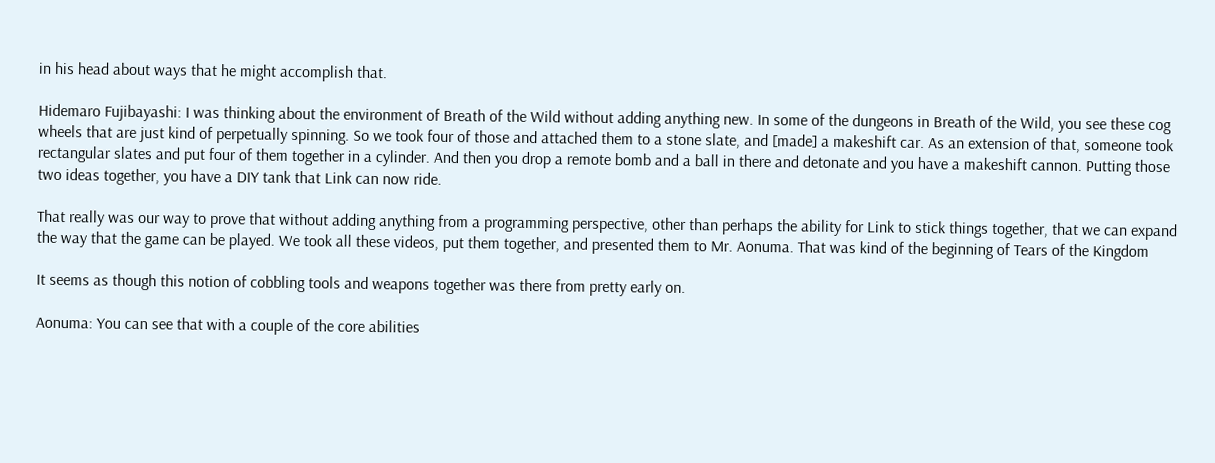in his head about ways that he might accomplish that.

Hidemaro Fujibayashi: I was thinking about the environment of Breath of the Wild without adding anything new. In some of the dungeons in Breath of the Wild, you see these cog wheels that are just kind of perpetually spinning. So we took four of those and attached them to a stone slate, and [made] a makeshift car. As an extension of that, someone took rectangular slates and put four of them together in a cylinder. And then you drop a remote bomb and a ball in there and detonate and you have a makeshift cannon. Putting those two ideas together, you have a DIY tank that Link can now ride.

That really was our way to prove that without adding anything from a programming perspective, other than perhaps the ability for Link to stick things together, that we can expand the way that the game can be played. We took all these videos, put them together, and presented them to Mr. Aonuma. That was kind of the beginning of Tears of the Kingdom

It seems as though this notion of cobbling tools and weapons together was there from pretty early on.

Aonuma: You can see that with a couple of the core abilities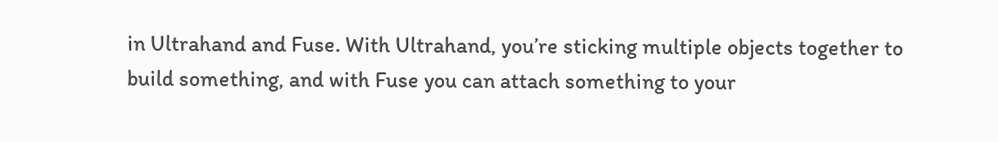in Ultrahand and Fuse. With Ultrahand, you’re sticking multiple objects together to build something, and with Fuse you can attach something to your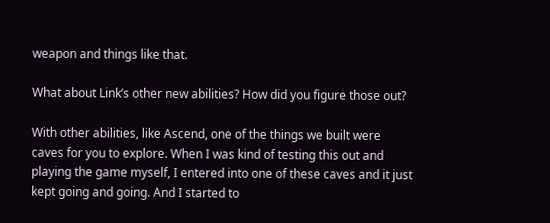weapon and things like that.

What about Link’s other new abilities? How did you figure those out?

With other abilities, like Ascend, one of the things we built were caves for you to explore. When I was kind of testing this out and playing the game myself, I entered into one of these caves and it just kept going and going. And I started to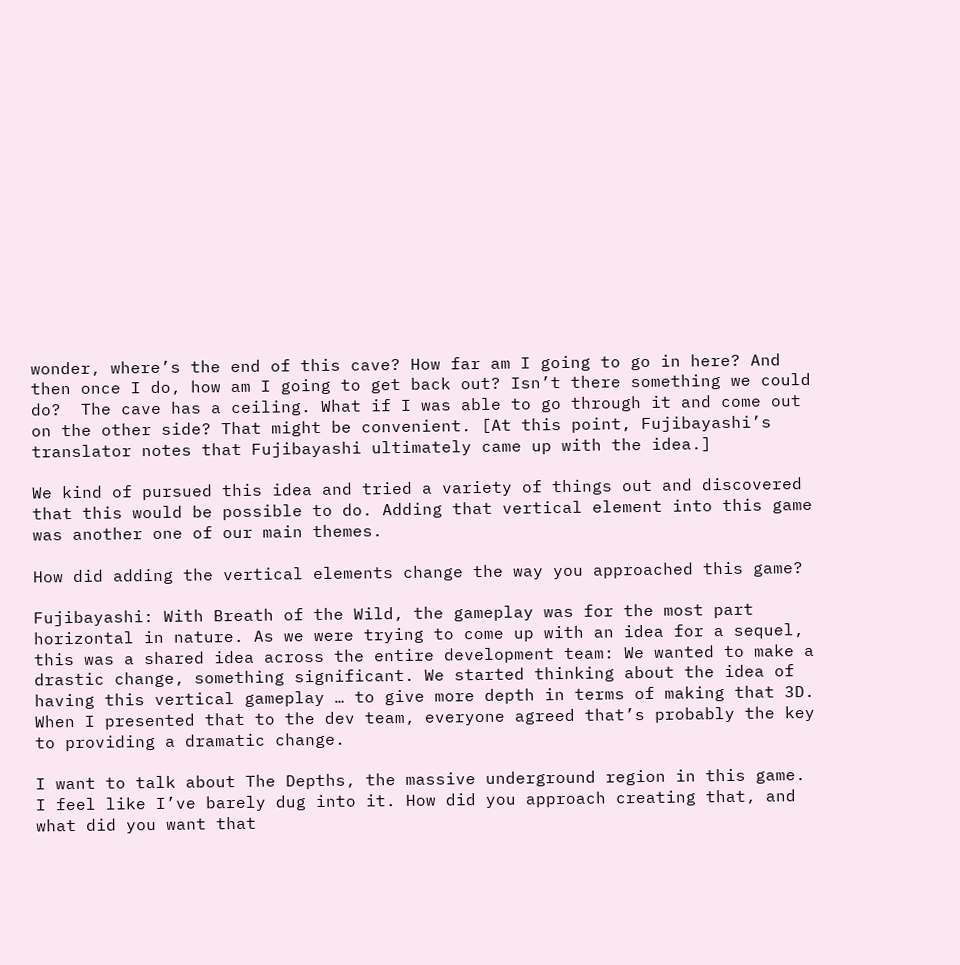wonder, where’s the end of this cave? How far am I going to go in here? And then once I do, how am I going to get back out? Isn’t there something we could do?  The cave has a ceiling. What if I was able to go through it and come out on the other side? That might be convenient. [At this point, Fujibayashi’s translator notes that Fujibayashi ultimately came up with the idea.]

We kind of pursued this idea and tried a variety of things out and discovered that this would be possible to do. Adding that vertical element into this game was another one of our main themes.

How did adding the vertical elements change the way you approached this game?

Fujibayashi: With Breath of the Wild, the gameplay was for the most part horizontal in nature. As we were trying to come up with an idea for a sequel, this was a shared idea across the entire development team: We wanted to make a drastic change, something significant. We started thinking about the idea of having this vertical gameplay … to give more depth in terms of making that 3D. When I presented that to the dev team, everyone agreed that’s probably the key to providing a dramatic change.

I want to talk about The Depths, the massive underground region in this game. I feel like I’ve barely dug into it. How did you approach creating that, and what did you want that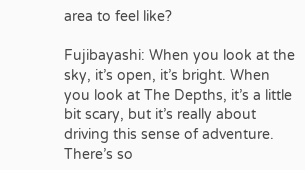area to feel like?

Fujibayashi: When you look at the sky, it’s open, it’s bright. When you look at The Depths, it’s a little bit scary, but it’s really about driving this sense of adventure. There’s so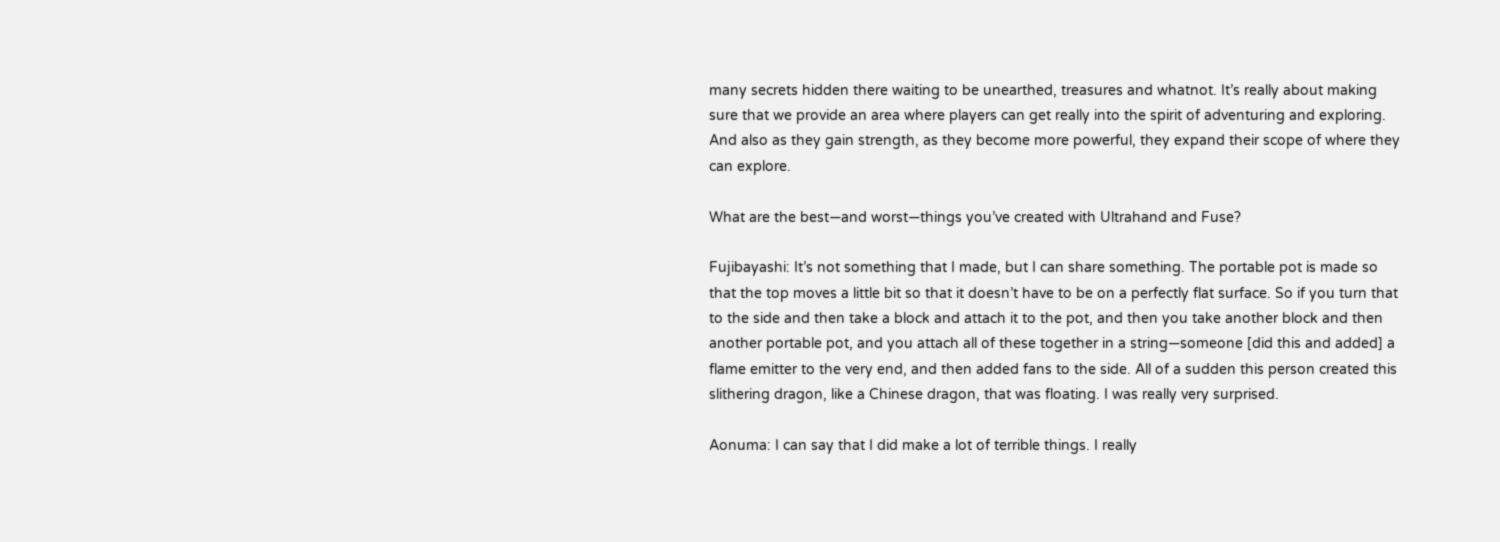many secrets hidden there waiting to be unearthed, treasures and whatnot. It’s really about making sure that we provide an area where players can get really into the spirit of adventuring and exploring. And also as they gain strength, as they become more powerful, they expand their scope of where they can explore.

What are the best—and worst—things you’ve created with Ultrahand and Fuse?

Fujibayashi: It’s not something that I made, but I can share something. The portable pot is made so that the top moves a little bit so that it doesn’t have to be on a perfectly flat surface. So if you turn that to the side and then take a block and attach it to the pot, and then you take another block and then another portable pot, and you attach all of these together in a string—someone [did this and added] a flame emitter to the very end, and then added fans to the side. All of a sudden this person created this slithering dragon, like a Chinese dragon, that was floating. I was really very surprised.

Aonuma: I can say that I did make a lot of terrible things. I really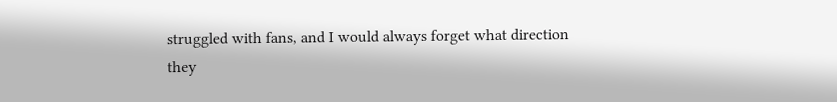struggled with fans, and I would always forget what direction they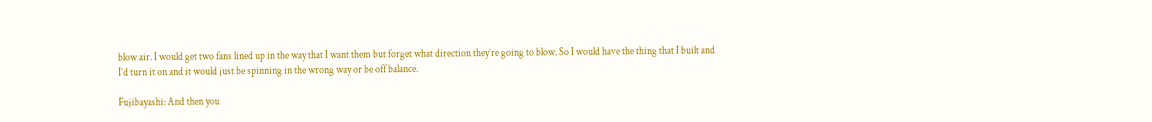blow air. I would get two fans lined up in the way that I want them but forget what direction they’re going to blow. So I would have the thing that I built and I’d turn it on and it would just be spinning in the wrong way or be off balance.

Fujibayashi: And then you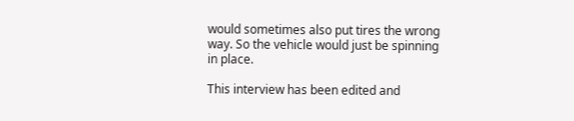would sometimes also put tires the wrong way. So the vehicle would just be spinning in place.

This interview has been edited and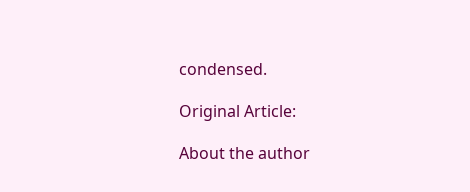condensed.

Original Article:

About the author